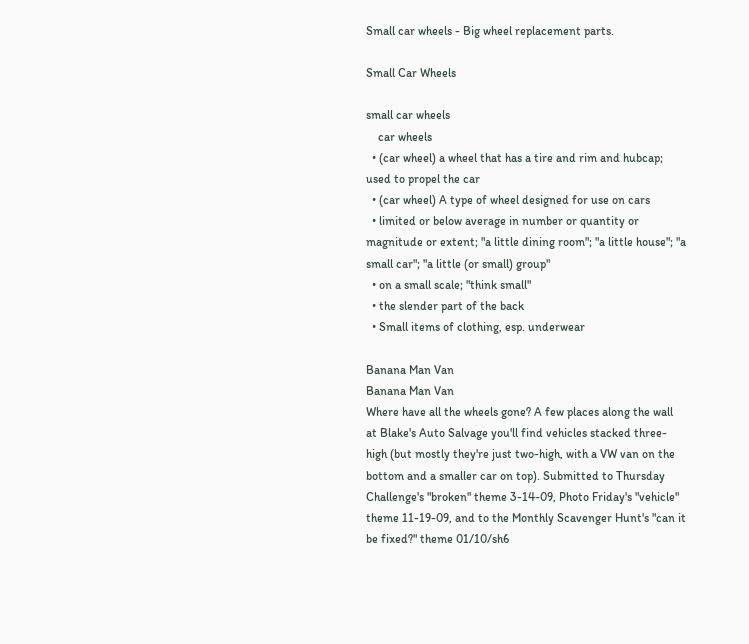Small car wheels - Big wheel replacement parts.

Small Car Wheels

small car wheels
    car wheels
  • (car wheel) a wheel that has a tire and rim and hubcap; used to propel the car
  • (car wheel) A type of wheel designed for use on cars
  • limited or below average in number or quantity or magnitude or extent; "a little dining room"; "a little house"; "a small car"; "a little (or small) group"
  • on a small scale; "think small"
  • the slender part of the back
  • Small items of clothing, esp. underwear

Banana Man Van
Banana Man Van
Where have all the wheels gone? A few places along the wall at Blake's Auto Salvage you'll find vehicles stacked three-high (but mostly they're just two-high, with a VW van on the bottom and a smaller car on top). Submitted to Thursday Challenge's "broken" theme 3-14-09, Photo Friday's "vehicle" theme 11-19-09, and to the Monthly Scavenger Hunt's "can it be fixed?" theme 01/10/sh6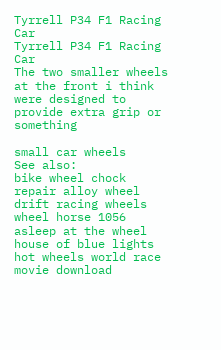Tyrrell P34 F1 Racing Car
Tyrrell P34 F1 Racing Car
The two smaller wheels at the front i think were designed to provide extra grip or something

small car wheels
See also:
bike wheel chock
repair alloy wheel
drift racing wheels
wheel horse 1056
asleep at the wheel house of blue lights
hot wheels world race movie download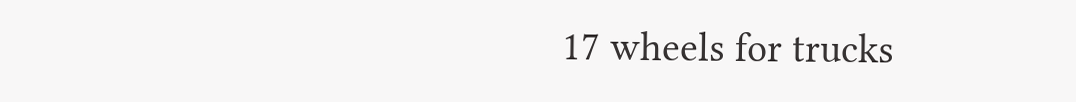17 wheels for trucks